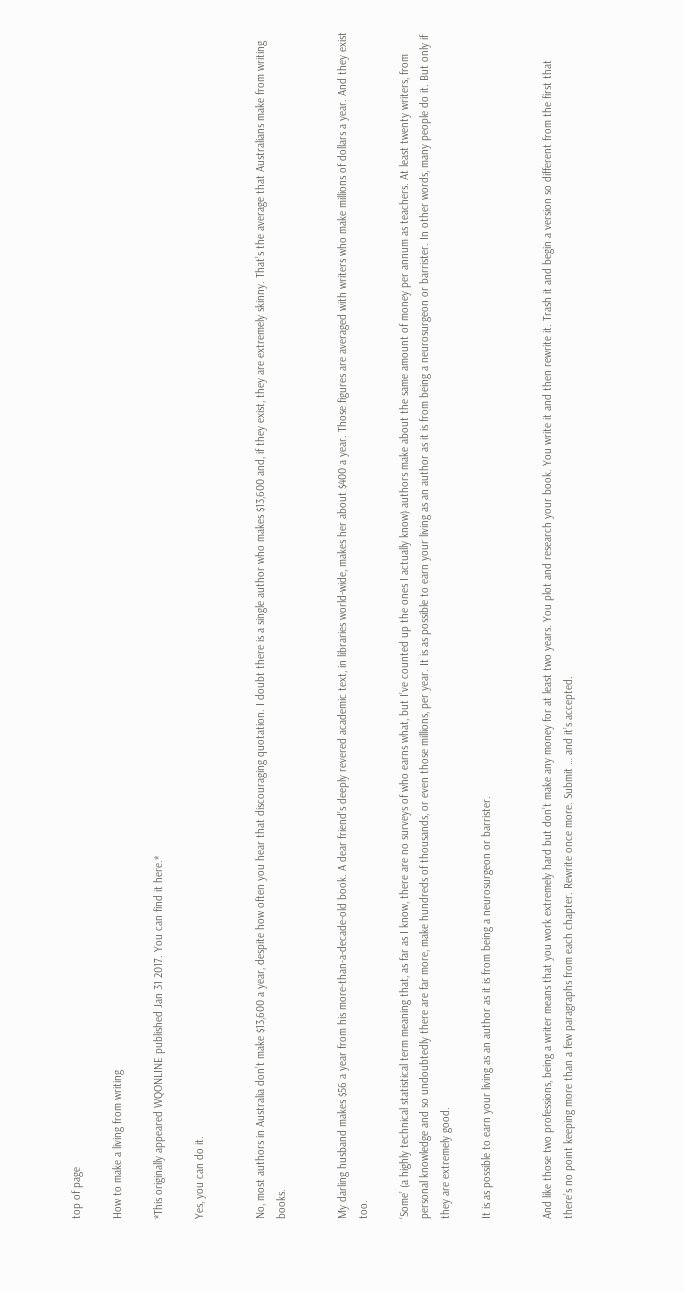top of page

How to make a living from writing

*This originally appeared WQONLINE published Jan 31 2017. You can find it here.*

Yes, you can do it.


No, most authors in Australia don’t make $13,600 a year, despite how often you hear that discouraging quotation. I doubt there is a single author who makes $13,600 and, if they exist, they are extremely skinny. That’s the average that Australians make from writing books.


My darling husband makes $56 a year from his more-than-a-decade-old book. A dear friend’s deeply revered academic text, in libraries world-wide, makes her about $400 a year. Those figures are averaged with writers who make millions of dollars a year. And they exist too.

‘Some’ (a highly technical statistical term meaning that, as far as I know, there are no surveys of who earns what, but I’ve counted up the ones I actually know) authors make about the same amount of money per annum as teachers. At least twenty writers, from personal knowledge and so undoubtedly there are far more, make hundreds of thousands, or even those millions, per year. It is as possible to earn your living as an author as it is from being a neurosurgeon or barrister. In other words, many people do it. But only if they are extremely good.

It is as possible to earn your living as an author as it is from being a neurosurgeon or barrister.


And like those two professions, being a writer means that you work extremely hard but don’t make any money for at least two years. You plot and research your book. You write it and then rewrite it. Trash it and begin a version so different from the first that there’s no point keeping more than a few paragraphs from each chapter. Rewrite once more. Submit … and it’s accepted.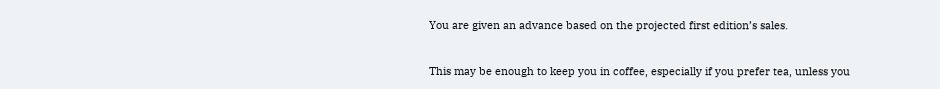You are given an advance based on the projected first edition’s sales.


This may be enough to keep you in coffee, especially if you prefer tea, unless you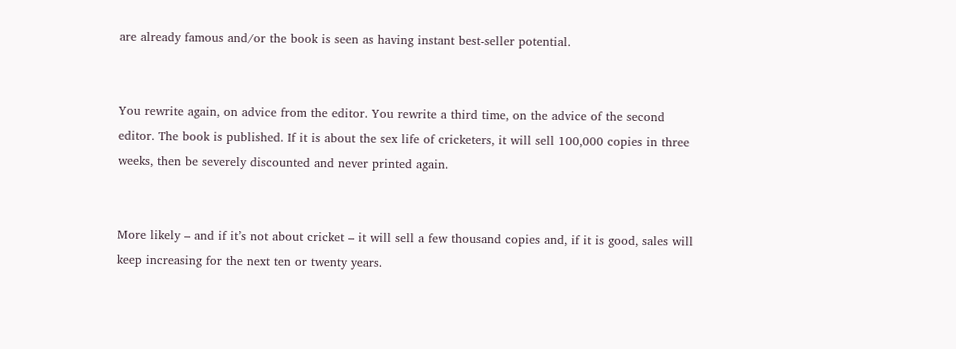are already famous and/or the book is seen as having instant best-seller potential.


You rewrite again, on advice from the editor. You rewrite a third time, on the advice of the second editor. The book is published. If it is about the sex life of cricketers, it will sell 100,000 copies in three weeks, then be severely discounted and never printed again.


More likely – and if it’s not about cricket – it will sell a few thousand copies and, if it is good, sales will keep increasing for the next ten or twenty years.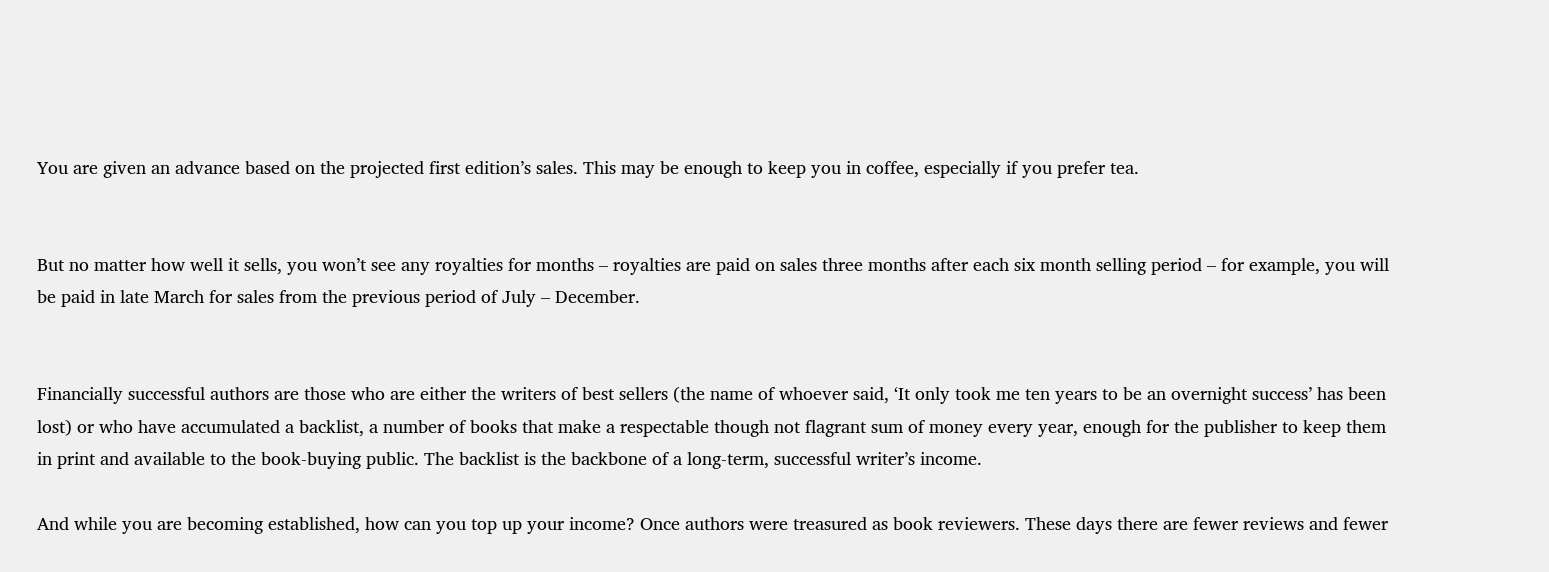You are given an advance based on the projected first edition’s sales. This may be enough to keep you in coffee, especially if you prefer tea.


But no matter how well it sells, you won’t see any royalties for months – royalties are paid on sales three months after each six month selling period – for example, you will be paid in late March for sales from the previous period of July – December.


Financially successful authors are those who are either the writers of best sellers (the name of whoever said, ‘It only took me ten years to be an overnight success’ has been lost) or who have accumulated a backlist, a number of books that make a respectable though not flagrant sum of money every year, enough for the publisher to keep them in print and available to the book-buying public. The backlist is the backbone of a long-term, successful writer’s income.

And while you are becoming established, how can you top up your income? Once authors were treasured as book reviewers. These days there are fewer reviews and fewer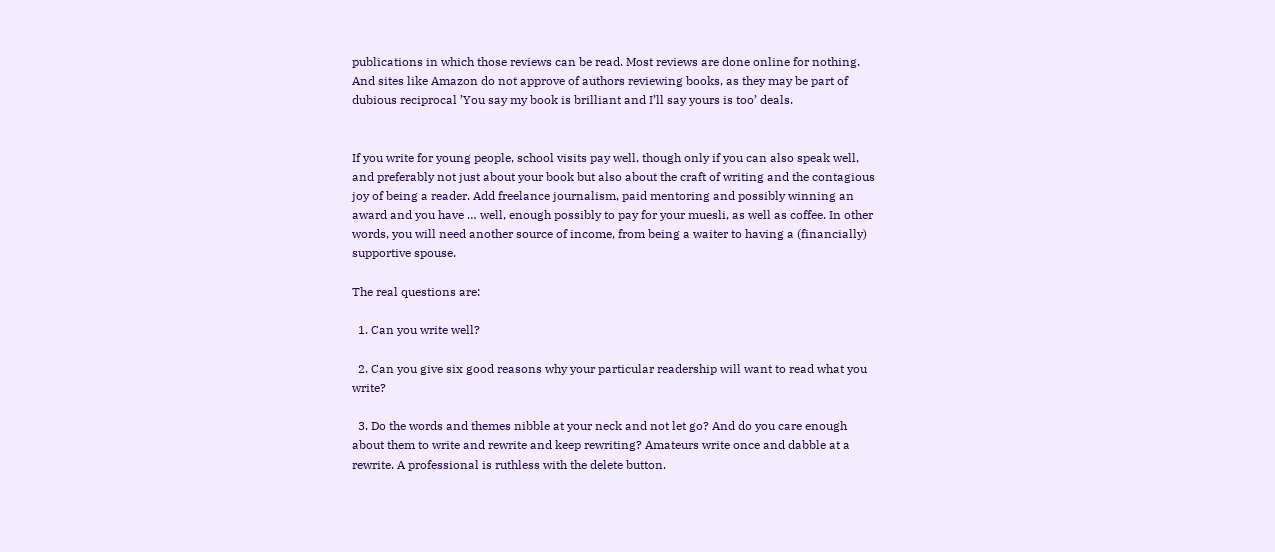publications in which those reviews can be read. Most reviews are done online for nothing. And sites like Amazon do not approve of authors reviewing books, as they may be part of dubious reciprocal ’You say my book is brilliant and I’ll say yours is too’ deals.


If you write for young people, school visits pay well, though only if you can also speak well, and preferably not just about your book but also about the craft of writing and the contagious joy of being a reader. Add freelance journalism, paid mentoring and possibly winning an award and you have … well, enough possibly to pay for your muesli, as well as coffee. In other words, you will need another source of income, from being a waiter to having a (financially) supportive spouse.

The real questions are:

  1. Can you write well?

  2. Can you give six good reasons why your particular readership will want to read what you write?

  3. Do the words and themes nibble at your neck and not let go? And do you care enough about them to write and rewrite and keep rewriting? Amateurs write once and dabble at a rewrite. A professional is ruthless with the delete button.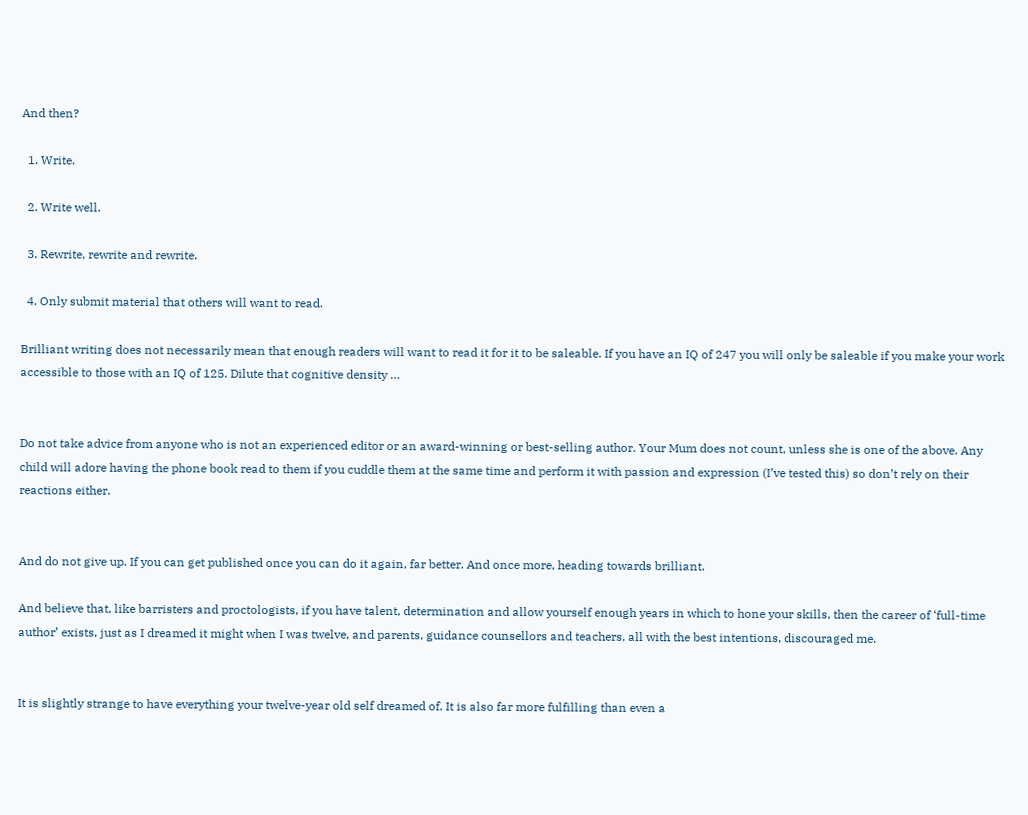And then?

  1. Write.

  2. Write well.

  3. Rewrite, rewrite and rewrite.

  4. Only submit material that others will want to read.

Brilliant writing does not necessarily mean that enough readers will want to read it for it to be saleable. If you have an IQ of 247 you will only be saleable if you make your work accessible to those with an IQ of 125. Dilute that cognitive density …


Do not take advice from anyone who is not an experienced editor or an award-winning or best-selling author. Your Mum does not count, unless she is one of the above. Any child will adore having the phone book read to them if you cuddle them at the same time and perform it with passion and expression (I’ve tested this) so don’t rely on their reactions either.


And do not give up. If you can get published once you can do it again, far better. And once more, heading towards brilliant.

And believe that, like barristers and proctologists, if you have talent, determination and allow yourself enough years in which to hone your skills, then the career of ‘full-time author’ exists, just as I dreamed it might when I was twelve, and parents, guidance counsellors and teachers, all with the best intentions, discouraged me.


It is slightly strange to have everything your twelve-year old self dreamed of. It is also far more fulfilling than even a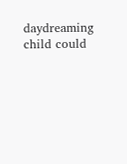daydreaming child could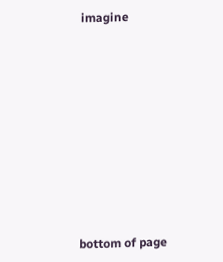imagine












bottom of page